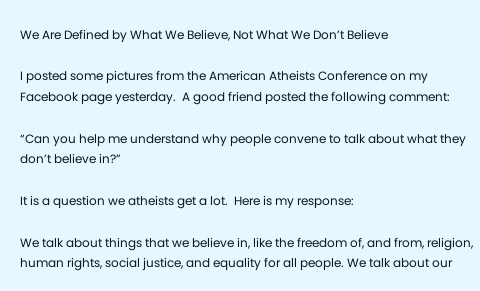We Are Defined by What We Believe, Not What We Don’t Believe

I posted some pictures from the American Atheists Conference on my Facebook page yesterday.  A good friend posted the following comment:

“Can you help me understand why people convene to talk about what they don’t believe in?”

It is a question we atheists get a lot.  Here is my response:

We talk about things that we believe in, like the freedom of, and from, religion, human rights, social justice, and equality for all people. We talk about our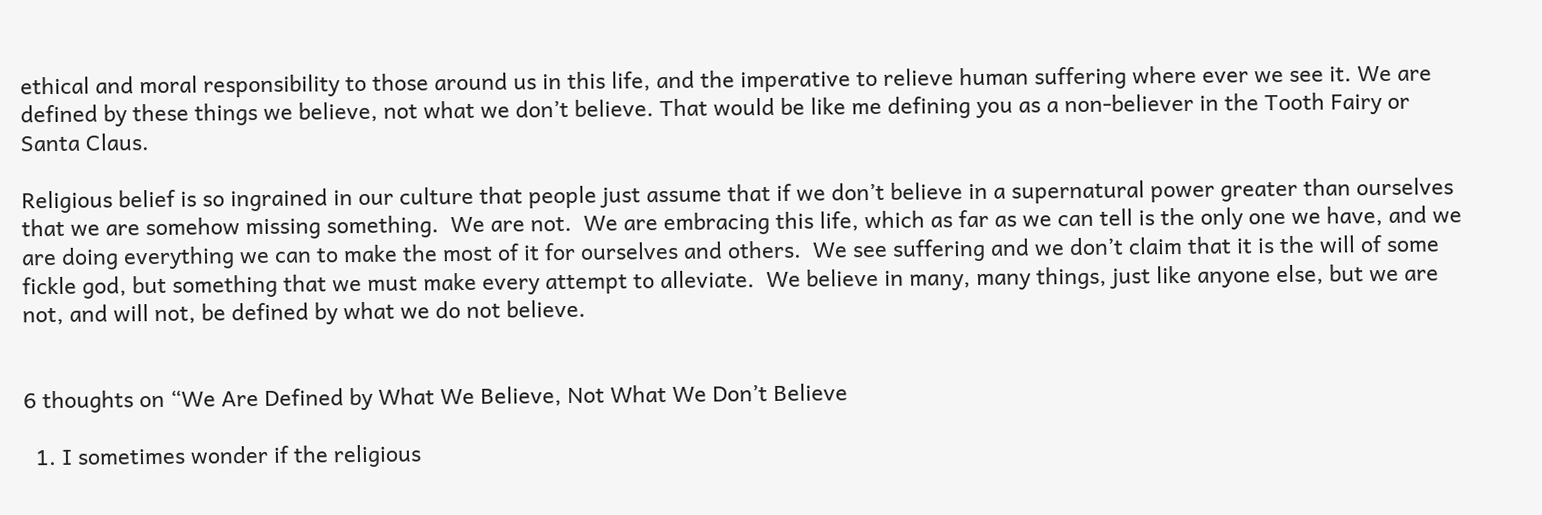ethical and moral responsibility to those around us in this life, and the imperative to relieve human suffering where ever we see it. We are defined by these things we believe, not what we don’t believe. That would be like me defining you as a non-believer in the Tooth Fairy or Santa Claus.

Religious belief is so ingrained in our culture that people just assume that if we don’t believe in a supernatural power greater than ourselves that we are somehow missing something.  We are not.  We are embracing this life, which as far as we can tell is the only one we have, and we are doing everything we can to make the most of it for ourselves and others.  We see suffering and we don’t claim that it is the will of some fickle god, but something that we must make every attempt to alleviate.  We believe in many, many things, just like anyone else, but we are not, and will not, be defined by what we do not believe.


6 thoughts on “We Are Defined by What We Believe, Not What We Don’t Believe

  1. I sometimes wonder if the religious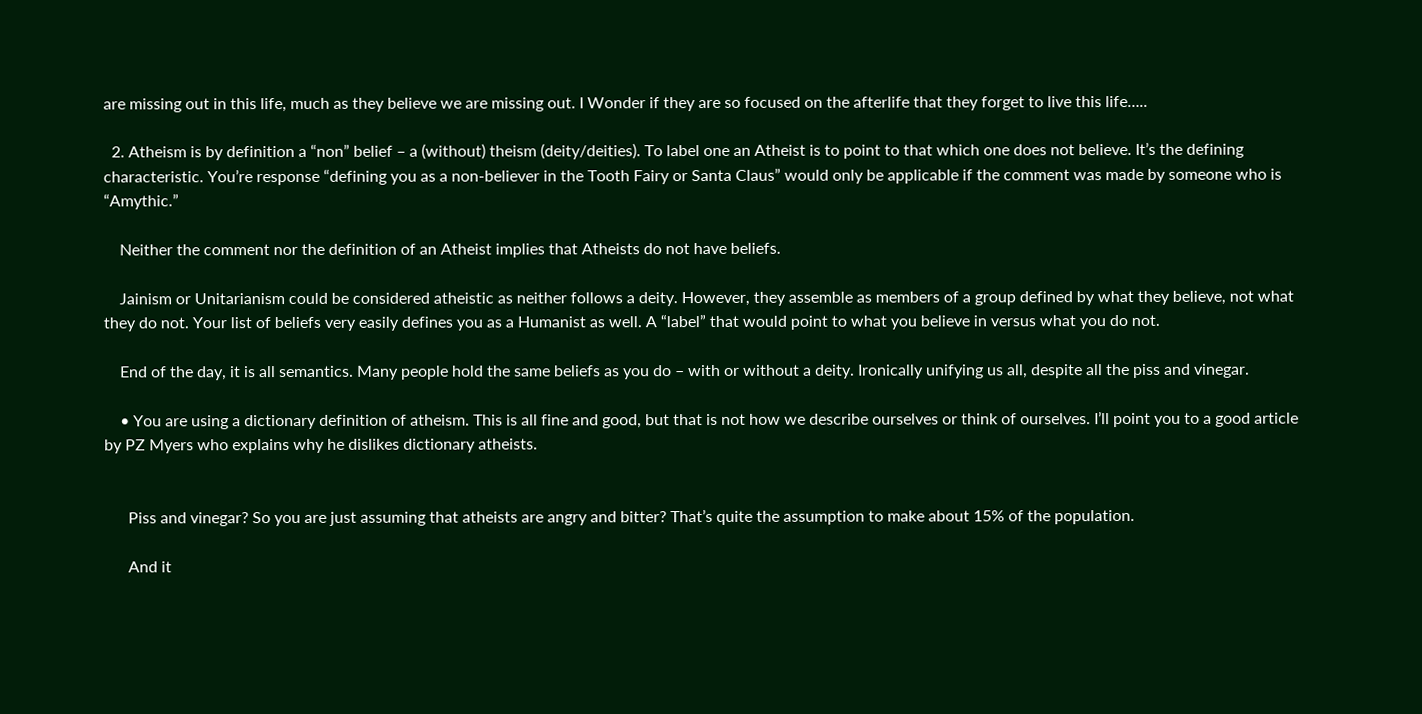are missing out in this life, much as they believe we are missing out. I Wonder if they are so focused on the afterlife that they forget to live this life…..

  2. Atheism is by definition a “non” belief – a (without) theism (deity/deities). To label one an Atheist is to point to that which one does not believe. It’s the defining characteristic. You’re response “defining you as a non-believer in the Tooth Fairy or Santa Claus” would only be applicable if the comment was made by someone who is “Amythic.”

    Neither the comment nor the definition of an Atheist implies that Atheists do not have beliefs.

    Jainism or Unitarianism could be considered atheistic as neither follows a deity. However, they assemble as members of a group defined by what they believe, not what they do not. Your list of beliefs very easily defines you as a Humanist as well. A “label” that would point to what you believe in versus what you do not.

    End of the day, it is all semantics. Many people hold the same beliefs as you do – with or without a deity. Ironically unifying us all, despite all the piss and vinegar.

    • You are using a dictionary definition of atheism. This is all fine and good, but that is not how we describe ourselves or think of ourselves. I’ll point you to a good article by PZ Myers who explains why he dislikes dictionary atheists.


      Piss and vinegar? So you are just assuming that atheists are angry and bitter? That’s quite the assumption to make about 15% of the population.

      And it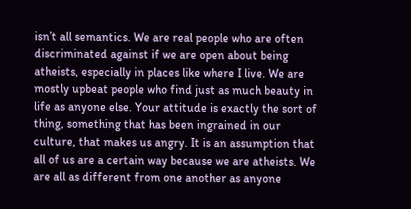isn’t all semantics. We are real people who are often discriminated against if we are open about being atheists, especially in places like where I live. We are mostly upbeat people who find just as much beauty in life as anyone else. Your attitude is exactly the sort of thing, something that has been ingrained in our culture, that makes us angry. It is an assumption that all of us are a certain way because we are atheists. We are all as different from one another as anyone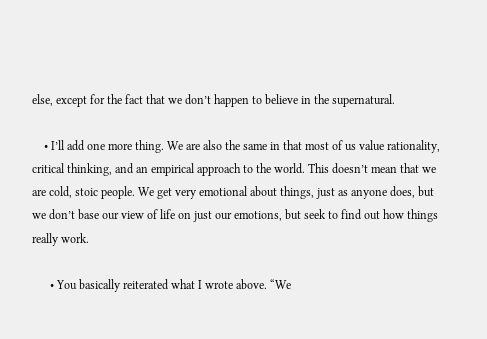else, except for the fact that we don’t happen to believe in the supernatural.

    • I’ll add one more thing. We are also the same in that most of us value rationality, critical thinking, and an empirical approach to the world. This doesn’t mean that we are cold, stoic people. We get very emotional about things, just as anyone does, but we don’t base our view of life on just our emotions, but seek to find out how things really work.

      • You basically reiterated what I wrote above. “We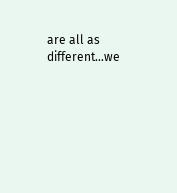are all as different…we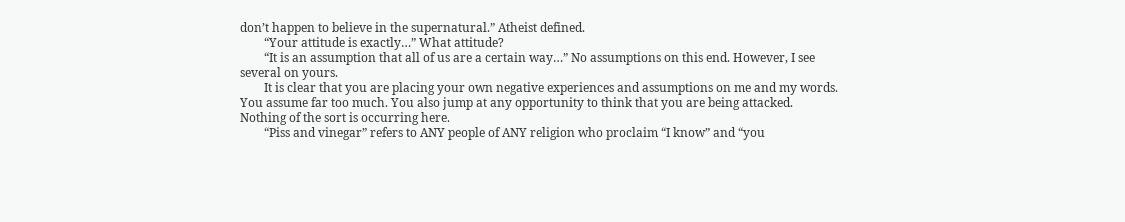don’t happen to believe in the supernatural.” Atheist defined.
        “Your attitude is exactly…” What attitude?
        “It is an assumption that all of us are a certain way…” No assumptions on this end. However, I see several on yours.
        It is clear that you are placing your own negative experiences and assumptions on me and my words. You assume far too much. You also jump at any opportunity to think that you are being attacked. Nothing of the sort is occurring here.
        “Piss and vinegar” refers to ANY people of ANY religion who proclaim “I know” and “you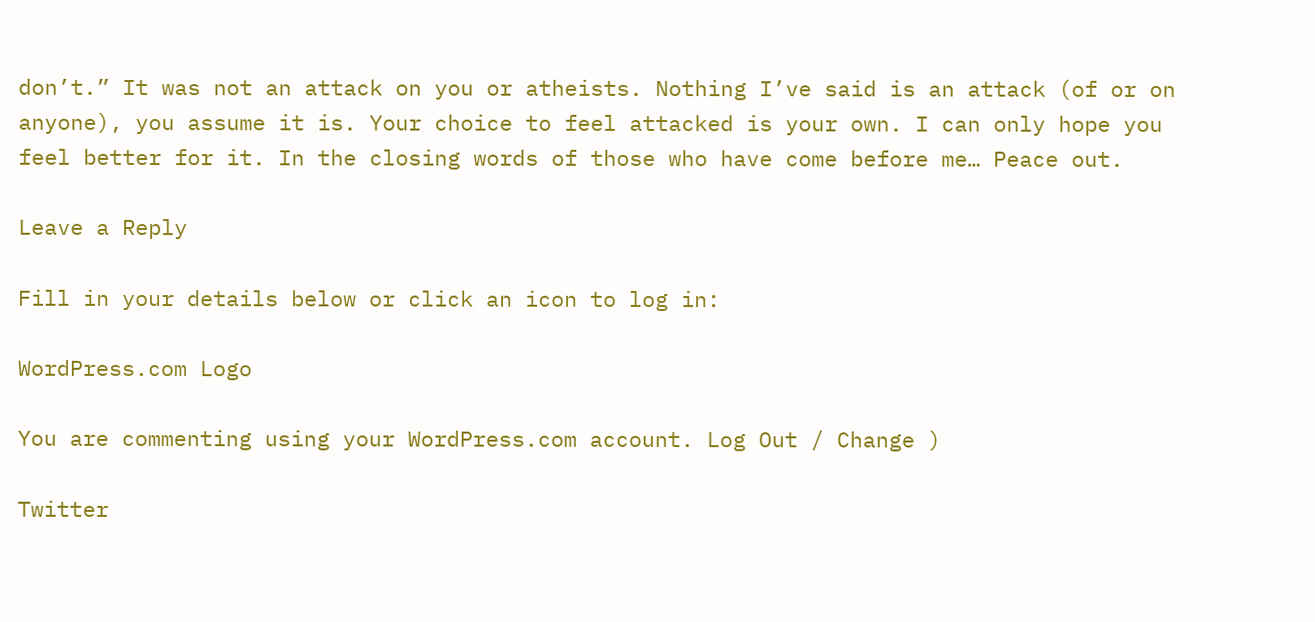don’t.” It was not an attack on you or atheists. Nothing I’ve said is an attack (of or on anyone), you assume it is. Your choice to feel attacked is your own. I can only hope you feel better for it. In the closing words of those who have come before me… Peace out.

Leave a Reply

Fill in your details below or click an icon to log in:

WordPress.com Logo

You are commenting using your WordPress.com account. Log Out / Change )

Twitter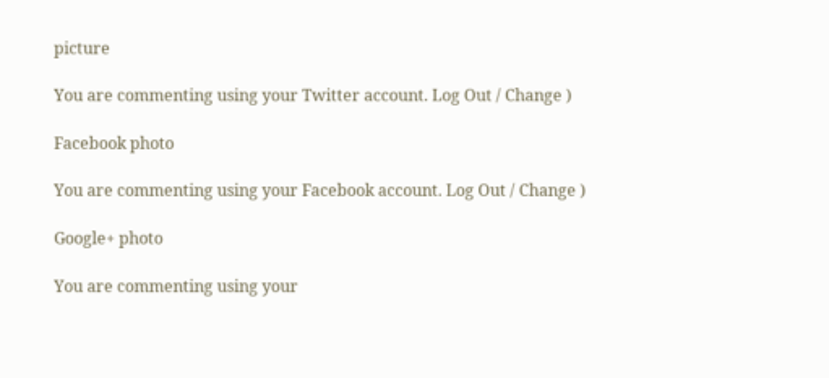picture

You are commenting using your Twitter account. Log Out / Change )

Facebook photo

You are commenting using your Facebook account. Log Out / Change )

Google+ photo

You are commenting using your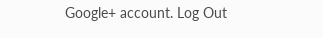Google+ account. Log Out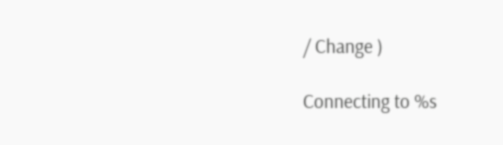/ Change )

Connecting to %s